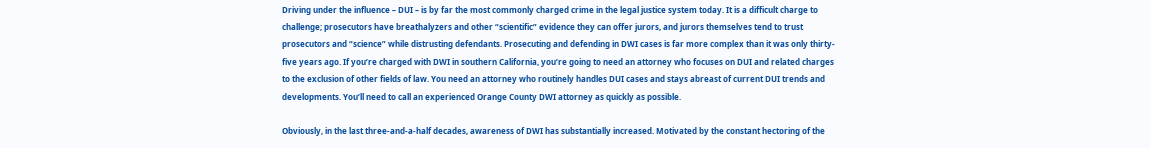Driving under the influence – DUI – is by far the most commonly charged crime in the legal justice system today. It is a difficult charge to challenge; prosecutors have breathalyzers and other “scientific” evidence they can offer jurors, and jurors themselves tend to trust prosecutors and “science” while distrusting defendants. Prosecuting and defending in DWI cases is far more complex than it was only thirty-five years ago. If you’re charged with DWI in southern California, you’re going to need an attorney who focuses on DUI and related charges to the exclusion of other fields of law. You need an attorney who routinely handles DUI cases and stays abreast of current DUI trends and developments. You’ll need to call an experienced Orange County DWI attorney as quickly as possible.

Obviously, in the last three-and-a-half decades, awareness of DWI has substantially increased. Motivated by the constant hectoring of the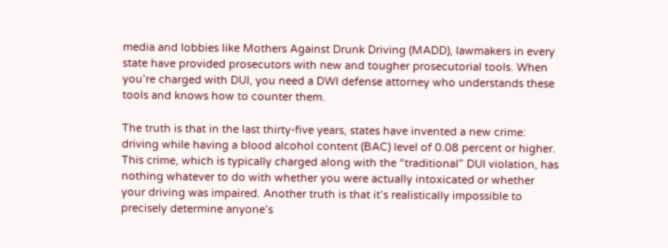media and lobbies like Mothers Against Drunk Driving (MADD), lawmakers in every state have provided prosecutors with new and tougher prosecutorial tools. When you’re charged with DUI, you need a DWI defense attorney who understands these tools and knows how to counter them.

The truth is that in the last thirty-five years, states have invented a new crime: driving while having a blood alcohol content (BAC) level of 0.08 percent or higher. This crime, which is typically charged along with the “traditional” DUI violation, has nothing whatever to do with whether you were actually intoxicated or whether your driving was impaired. Another truth is that it’s realistically impossible to precisely determine anyone’s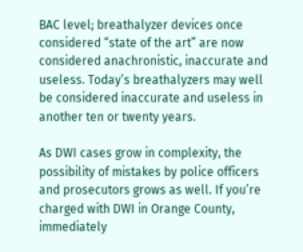BAC level; breathalyzer devices once considered “state of the art” are now considered anachronistic, inaccurate and useless. Today’s breathalyzers may well be considered inaccurate and useless in another ten or twenty years.

As DWI cases grow in complexity, the possibility of mistakes by police officers and prosecutors grows as well. If you’re charged with DWI in Orange County, immediately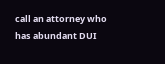call an attorney who has abundant DUI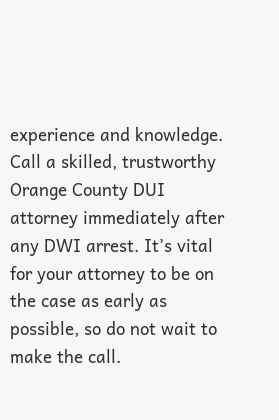experience and knowledge. Call a skilled, trustworthy Orange County DUI attorney immediately after any DWI arrest. It’s vital for your attorney to be on the case as early as possible, so do not wait to make the call.